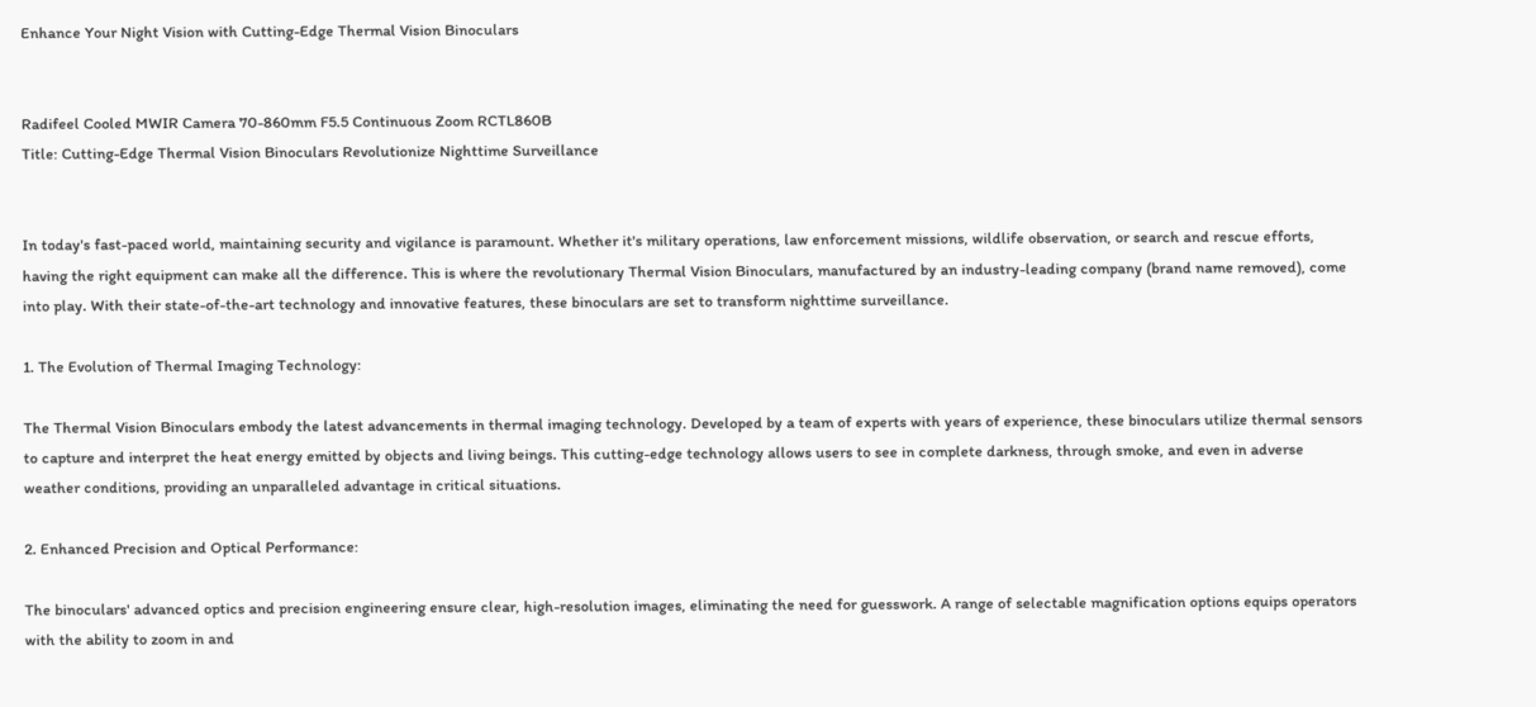Enhance Your Night Vision with Cutting-Edge Thermal Vision Binoculars


Radifeel Cooled MWIR Camera 70-860mm F5.5 Continuous Zoom RCTL860B
Title: Cutting-Edge Thermal Vision Binoculars Revolutionize Nighttime Surveillance


In today's fast-paced world, maintaining security and vigilance is paramount. Whether it's military operations, law enforcement missions, wildlife observation, or search and rescue efforts, having the right equipment can make all the difference. This is where the revolutionary Thermal Vision Binoculars, manufactured by an industry-leading company (brand name removed), come into play. With their state-of-the-art technology and innovative features, these binoculars are set to transform nighttime surveillance.

1. The Evolution of Thermal Imaging Technology:

The Thermal Vision Binoculars embody the latest advancements in thermal imaging technology. Developed by a team of experts with years of experience, these binoculars utilize thermal sensors to capture and interpret the heat energy emitted by objects and living beings. This cutting-edge technology allows users to see in complete darkness, through smoke, and even in adverse weather conditions, providing an unparalleled advantage in critical situations.

2. Enhanced Precision and Optical Performance:

The binoculars' advanced optics and precision engineering ensure clear, high-resolution images, eliminating the need for guesswork. A range of selectable magnification options equips operators with the ability to zoom in and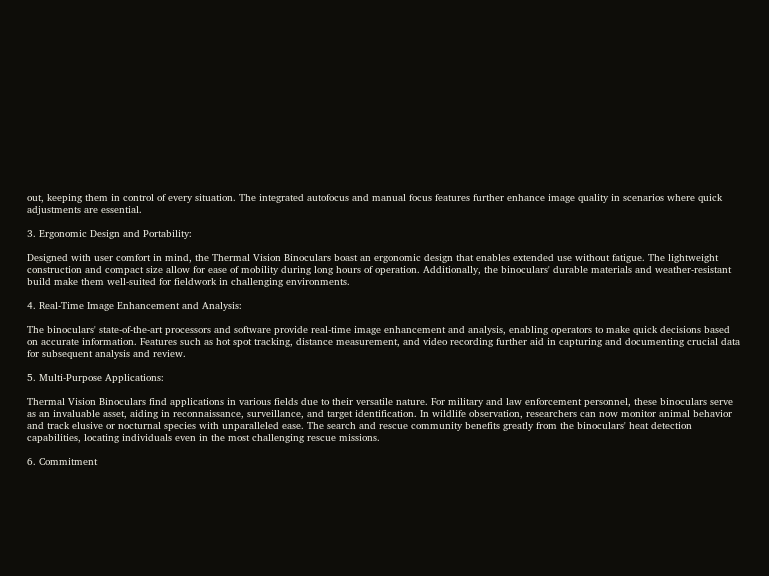out, keeping them in control of every situation. The integrated autofocus and manual focus features further enhance image quality in scenarios where quick adjustments are essential.

3. Ergonomic Design and Portability:

Designed with user comfort in mind, the Thermal Vision Binoculars boast an ergonomic design that enables extended use without fatigue. The lightweight construction and compact size allow for ease of mobility during long hours of operation. Additionally, the binoculars' durable materials and weather-resistant build make them well-suited for fieldwork in challenging environments.

4. Real-Time Image Enhancement and Analysis:

The binoculars' state-of-the-art processors and software provide real-time image enhancement and analysis, enabling operators to make quick decisions based on accurate information. Features such as hot spot tracking, distance measurement, and video recording further aid in capturing and documenting crucial data for subsequent analysis and review.

5. Multi-Purpose Applications:

Thermal Vision Binoculars find applications in various fields due to their versatile nature. For military and law enforcement personnel, these binoculars serve as an invaluable asset, aiding in reconnaissance, surveillance, and target identification. In wildlife observation, researchers can now monitor animal behavior and track elusive or nocturnal species with unparalleled ease. The search and rescue community benefits greatly from the binoculars' heat detection capabilities, locating individuals even in the most challenging rescue missions.

6. Commitment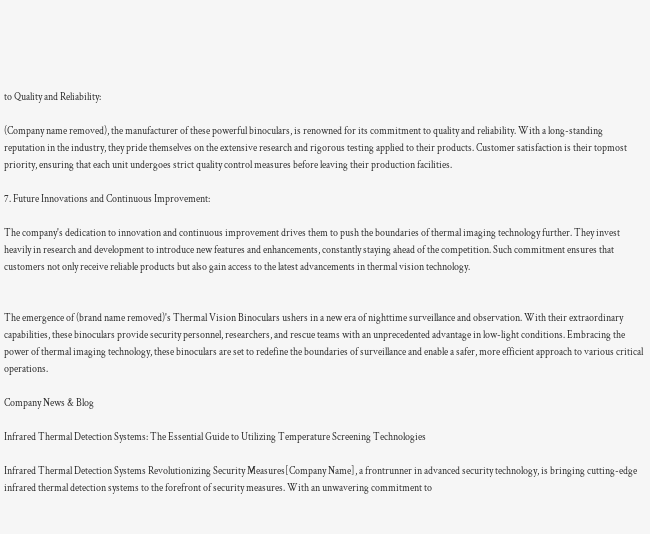to Quality and Reliability:

(Company name removed), the manufacturer of these powerful binoculars, is renowned for its commitment to quality and reliability. With a long-standing reputation in the industry, they pride themselves on the extensive research and rigorous testing applied to their products. Customer satisfaction is their topmost priority, ensuring that each unit undergoes strict quality control measures before leaving their production facilities.

7. Future Innovations and Continuous Improvement:

The company's dedication to innovation and continuous improvement drives them to push the boundaries of thermal imaging technology further. They invest heavily in research and development to introduce new features and enhancements, constantly staying ahead of the competition. Such commitment ensures that customers not only receive reliable products but also gain access to the latest advancements in thermal vision technology.


The emergence of (brand name removed)'s Thermal Vision Binoculars ushers in a new era of nighttime surveillance and observation. With their extraordinary capabilities, these binoculars provide security personnel, researchers, and rescue teams with an unprecedented advantage in low-light conditions. Embracing the power of thermal imaging technology, these binoculars are set to redefine the boundaries of surveillance and enable a safer, more efficient approach to various critical operations.

Company News & Blog

Infrared Thermal Detection Systems: The Essential Guide to Utilizing Temperature Screening Technologies

Infrared Thermal Detection Systems Revolutionizing Security Measures[Company Name], a frontrunner in advanced security technology, is bringing cutting-edge infrared thermal detection systems to the forefront of security measures. With an unwavering commitment to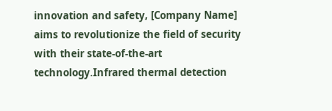innovation and safety, [Company Name] aims to revolutionize the field of security with their state-of-the-art technology.Infrared thermal detection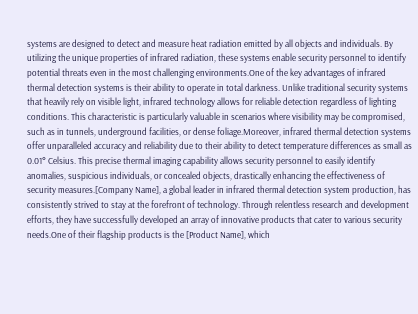systems are designed to detect and measure heat radiation emitted by all objects and individuals. By utilizing the unique properties of infrared radiation, these systems enable security personnel to identify potential threats even in the most challenging environments.One of the key advantages of infrared thermal detection systems is their ability to operate in total darkness. Unlike traditional security systems that heavily rely on visible light, infrared technology allows for reliable detection regardless of lighting conditions. This characteristic is particularly valuable in scenarios where visibility may be compromised, such as in tunnels, underground facilities, or dense foliage.Moreover, infrared thermal detection systems offer unparalleled accuracy and reliability due to their ability to detect temperature differences as small as 0.01° Celsius. This precise thermal imaging capability allows security personnel to easily identify anomalies, suspicious individuals, or concealed objects, drastically enhancing the effectiveness of security measures.[Company Name], a global leader in infrared thermal detection system production, has consistently strived to stay at the forefront of technology. Through relentless research and development efforts, they have successfully developed an array of innovative products that cater to various security needs.One of their flagship products is the [Product Name], which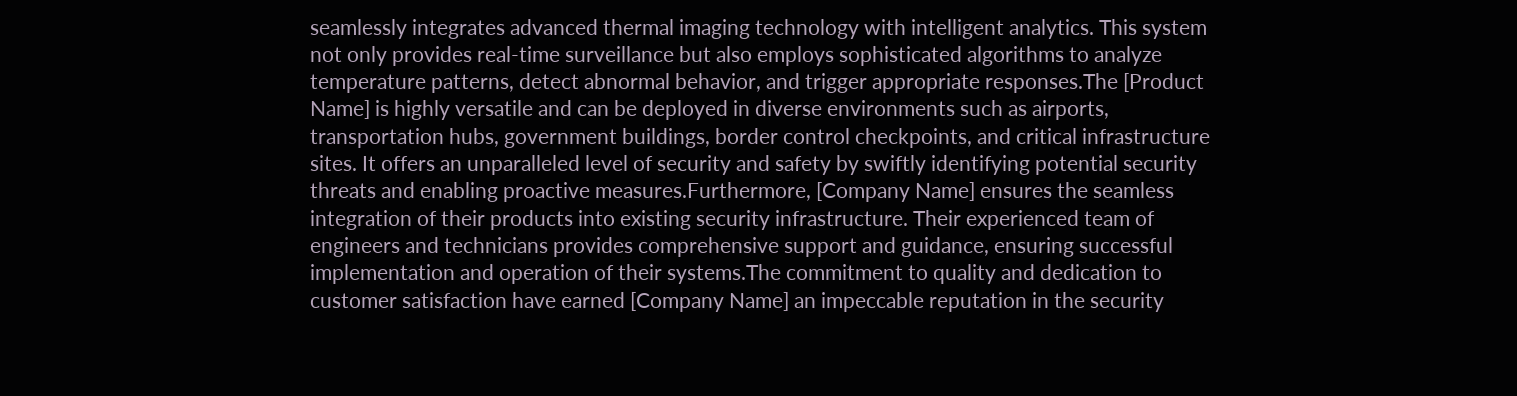seamlessly integrates advanced thermal imaging technology with intelligent analytics. This system not only provides real-time surveillance but also employs sophisticated algorithms to analyze temperature patterns, detect abnormal behavior, and trigger appropriate responses.The [Product Name] is highly versatile and can be deployed in diverse environments such as airports, transportation hubs, government buildings, border control checkpoints, and critical infrastructure sites. It offers an unparalleled level of security and safety by swiftly identifying potential security threats and enabling proactive measures.Furthermore, [Company Name] ensures the seamless integration of their products into existing security infrastructure. Their experienced team of engineers and technicians provides comprehensive support and guidance, ensuring successful implementation and operation of their systems.The commitment to quality and dedication to customer satisfaction have earned [Company Name] an impeccable reputation in the security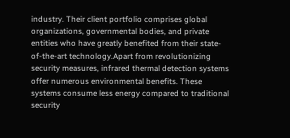industry. Their client portfolio comprises global organizations, governmental bodies, and private entities who have greatly benefited from their state-of-the-art technology.Apart from revolutionizing security measures, infrared thermal detection systems offer numerous environmental benefits. These systems consume less energy compared to traditional security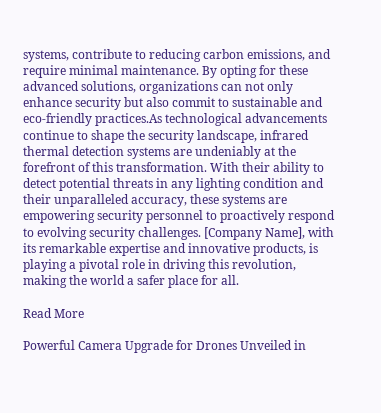systems, contribute to reducing carbon emissions, and require minimal maintenance. By opting for these advanced solutions, organizations can not only enhance security but also commit to sustainable and eco-friendly practices.As technological advancements continue to shape the security landscape, infrared thermal detection systems are undeniably at the forefront of this transformation. With their ability to detect potential threats in any lighting condition and their unparalleled accuracy, these systems are empowering security personnel to proactively respond to evolving security challenges. [Company Name], with its remarkable expertise and innovative products, is playing a pivotal role in driving this revolution, making the world a safer place for all.

Read More

Powerful Camera Upgrade for Drones Unveiled in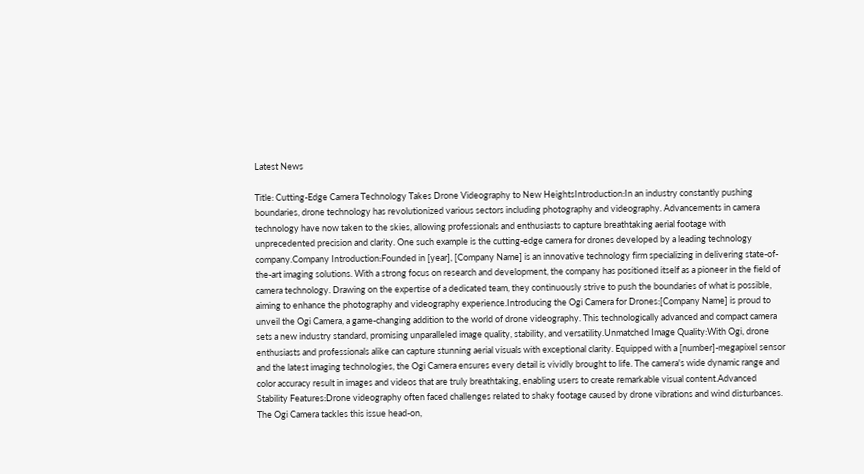Latest News

Title: Cutting-Edge Camera Technology Takes Drone Videography to New HeightsIntroduction:In an industry constantly pushing boundaries, drone technology has revolutionized various sectors including photography and videography. Advancements in camera technology have now taken to the skies, allowing professionals and enthusiasts to capture breathtaking aerial footage with unprecedented precision and clarity. One such example is the cutting-edge camera for drones developed by a leading technology company.Company Introduction:Founded in [year], [Company Name] is an innovative technology firm specializing in delivering state-of-the-art imaging solutions. With a strong focus on research and development, the company has positioned itself as a pioneer in the field of camera technology. Drawing on the expertise of a dedicated team, they continuously strive to push the boundaries of what is possible, aiming to enhance the photography and videography experience.Introducing the Ogi Camera for Drones:[Company Name] is proud to unveil the Ogi Camera, a game-changing addition to the world of drone videography. This technologically advanced and compact camera sets a new industry standard, promising unparalleled image quality, stability, and versatility.Unmatched Image Quality:With Ogi, drone enthusiasts and professionals alike can capture stunning aerial visuals with exceptional clarity. Equipped with a [number]-megapixel sensor and the latest imaging technologies, the Ogi Camera ensures every detail is vividly brought to life. The camera's wide dynamic range and color accuracy result in images and videos that are truly breathtaking, enabling users to create remarkable visual content.Advanced Stability Features:Drone videography often faced challenges related to shaky footage caused by drone vibrations and wind disturbances. The Ogi Camera tackles this issue head-on,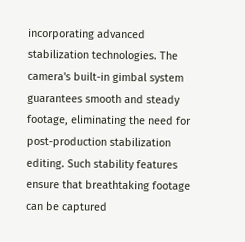incorporating advanced stabilization technologies. The camera's built-in gimbal system guarantees smooth and steady footage, eliminating the need for post-production stabilization editing. Such stability features ensure that breathtaking footage can be captured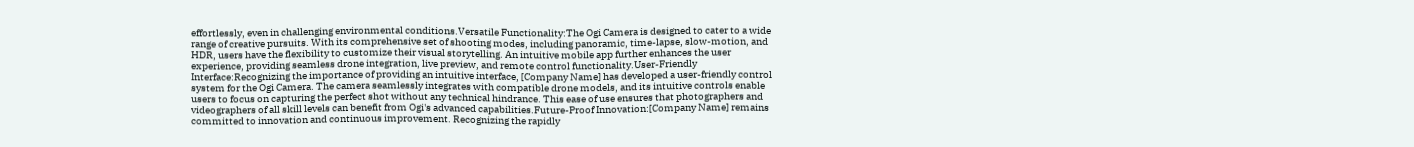effortlessly, even in challenging environmental conditions.Versatile Functionality:The Ogi Camera is designed to cater to a wide range of creative pursuits. With its comprehensive set of shooting modes, including panoramic, time-lapse, slow-motion, and HDR, users have the flexibility to customize their visual storytelling. An intuitive mobile app further enhances the user experience, providing seamless drone integration, live preview, and remote control functionality.User-Friendly Interface:Recognizing the importance of providing an intuitive interface, [Company Name] has developed a user-friendly control system for the Ogi Camera. The camera seamlessly integrates with compatible drone models, and its intuitive controls enable users to focus on capturing the perfect shot without any technical hindrance. This ease of use ensures that photographers and videographers of all skill levels can benefit from Ogi's advanced capabilities.Future-Proof Innovation:[Company Name] remains committed to innovation and continuous improvement. Recognizing the rapidly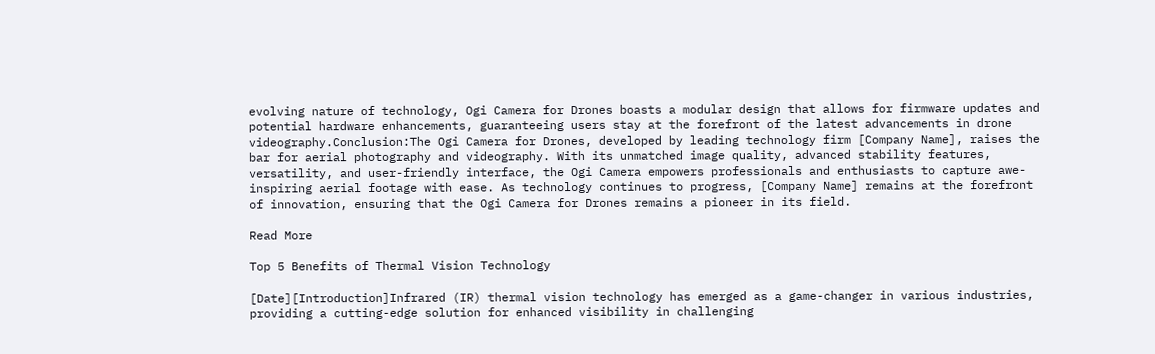evolving nature of technology, Ogi Camera for Drones boasts a modular design that allows for firmware updates and potential hardware enhancements, guaranteeing users stay at the forefront of the latest advancements in drone videography.Conclusion:The Ogi Camera for Drones, developed by leading technology firm [Company Name], raises the bar for aerial photography and videography. With its unmatched image quality, advanced stability features, versatility, and user-friendly interface, the Ogi Camera empowers professionals and enthusiasts to capture awe-inspiring aerial footage with ease. As technology continues to progress, [Company Name] remains at the forefront of innovation, ensuring that the Ogi Camera for Drones remains a pioneer in its field.

Read More

Top 5 Benefits of Thermal Vision Technology

[Date][Introduction]Infrared (IR) thermal vision technology has emerged as a game-changer in various industries, providing a cutting-edge solution for enhanced visibility in challenging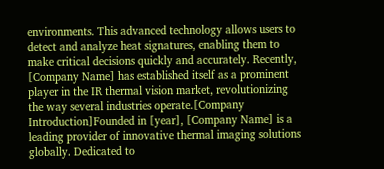environments. This advanced technology allows users to detect and analyze heat signatures, enabling them to make critical decisions quickly and accurately. Recently, [Company Name] has established itself as a prominent player in the IR thermal vision market, revolutionizing the way several industries operate.[Company Introduction]Founded in [year], [Company Name] is a leading provider of innovative thermal imaging solutions globally. Dedicated to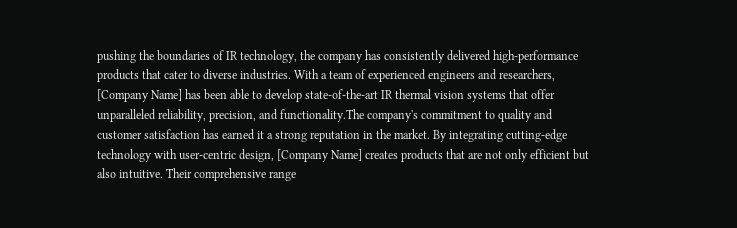pushing the boundaries of IR technology, the company has consistently delivered high-performance products that cater to diverse industries. With a team of experienced engineers and researchers, [Company Name] has been able to develop state-of-the-art IR thermal vision systems that offer unparalleled reliability, precision, and functionality.The company's commitment to quality and customer satisfaction has earned it a strong reputation in the market. By integrating cutting-edge technology with user-centric design, [Company Name] creates products that are not only efficient but also intuitive. Their comprehensive range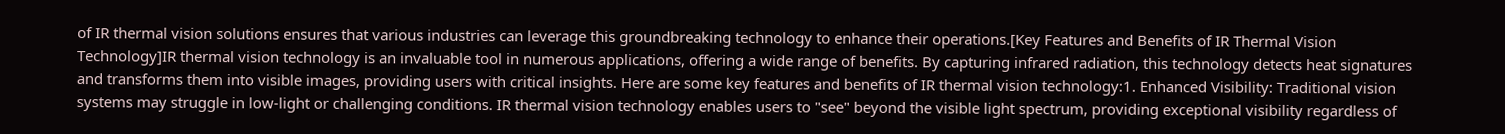of IR thermal vision solutions ensures that various industries can leverage this groundbreaking technology to enhance their operations.[Key Features and Benefits of IR Thermal Vision Technology]IR thermal vision technology is an invaluable tool in numerous applications, offering a wide range of benefits. By capturing infrared radiation, this technology detects heat signatures and transforms them into visible images, providing users with critical insights. Here are some key features and benefits of IR thermal vision technology:1. Enhanced Visibility: Traditional vision systems may struggle in low-light or challenging conditions. IR thermal vision technology enables users to "see" beyond the visible light spectrum, providing exceptional visibility regardless of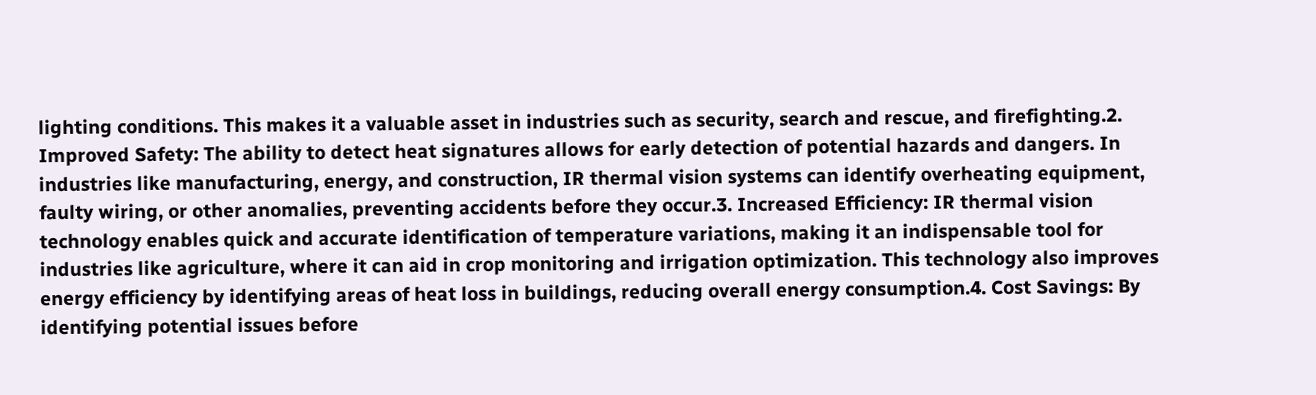lighting conditions. This makes it a valuable asset in industries such as security, search and rescue, and firefighting.2. Improved Safety: The ability to detect heat signatures allows for early detection of potential hazards and dangers. In industries like manufacturing, energy, and construction, IR thermal vision systems can identify overheating equipment, faulty wiring, or other anomalies, preventing accidents before they occur.3. Increased Efficiency: IR thermal vision technology enables quick and accurate identification of temperature variations, making it an indispensable tool for industries like agriculture, where it can aid in crop monitoring and irrigation optimization. This technology also improves energy efficiency by identifying areas of heat loss in buildings, reducing overall energy consumption.4. Cost Savings: By identifying potential issues before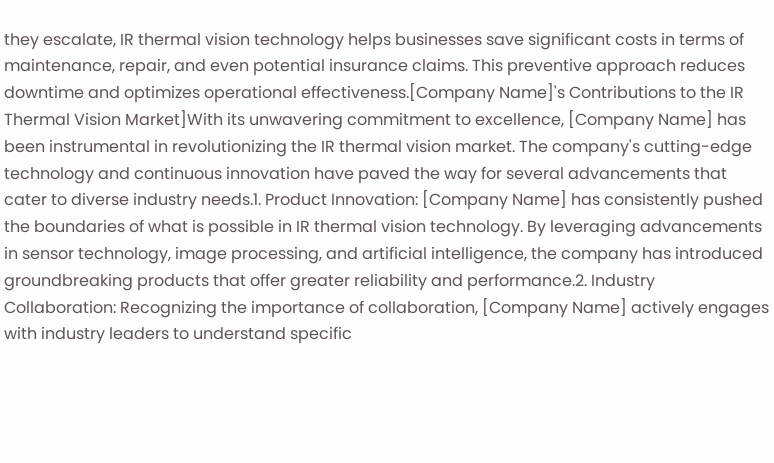they escalate, IR thermal vision technology helps businesses save significant costs in terms of maintenance, repair, and even potential insurance claims. This preventive approach reduces downtime and optimizes operational effectiveness.[Company Name]'s Contributions to the IR Thermal Vision Market]With its unwavering commitment to excellence, [Company Name] has been instrumental in revolutionizing the IR thermal vision market. The company's cutting-edge technology and continuous innovation have paved the way for several advancements that cater to diverse industry needs.1. Product Innovation: [Company Name] has consistently pushed the boundaries of what is possible in IR thermal vision technology. By leveraging advancements in sensor technology, image processing, and artificial intelligence, the company has introduced groundbreaking products that offer greater reliability and performance.2. Industry Collaboration: Recognizing the importance of collaboration, [Company Name] actively engages with industry leaders to understand specific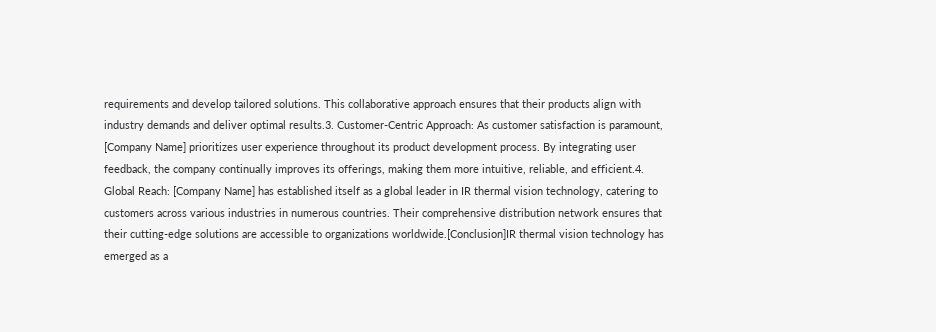requirements and develop tailored solutions. This collaborative approach ensures that their products align with industry demands and deliver optimal results.3. Customer-Centric Approach: As customer satisfaction is paramount, [Company Name] prioritizes user experience throughout its product development process. By integrating user feedback, the company continually improves its offerings, making them more intuitive, reliable, and efficient.4. Global Reach: [Company Name] has established itself as a global leader in IR thermal vision technology, catering to customers across various industries in numerous countries. Their comprehensive distribution network ensures that their cutting-edge solutions are accessible to organizations worldwide.[Conclusion]IR thermal vision technology has emerged as a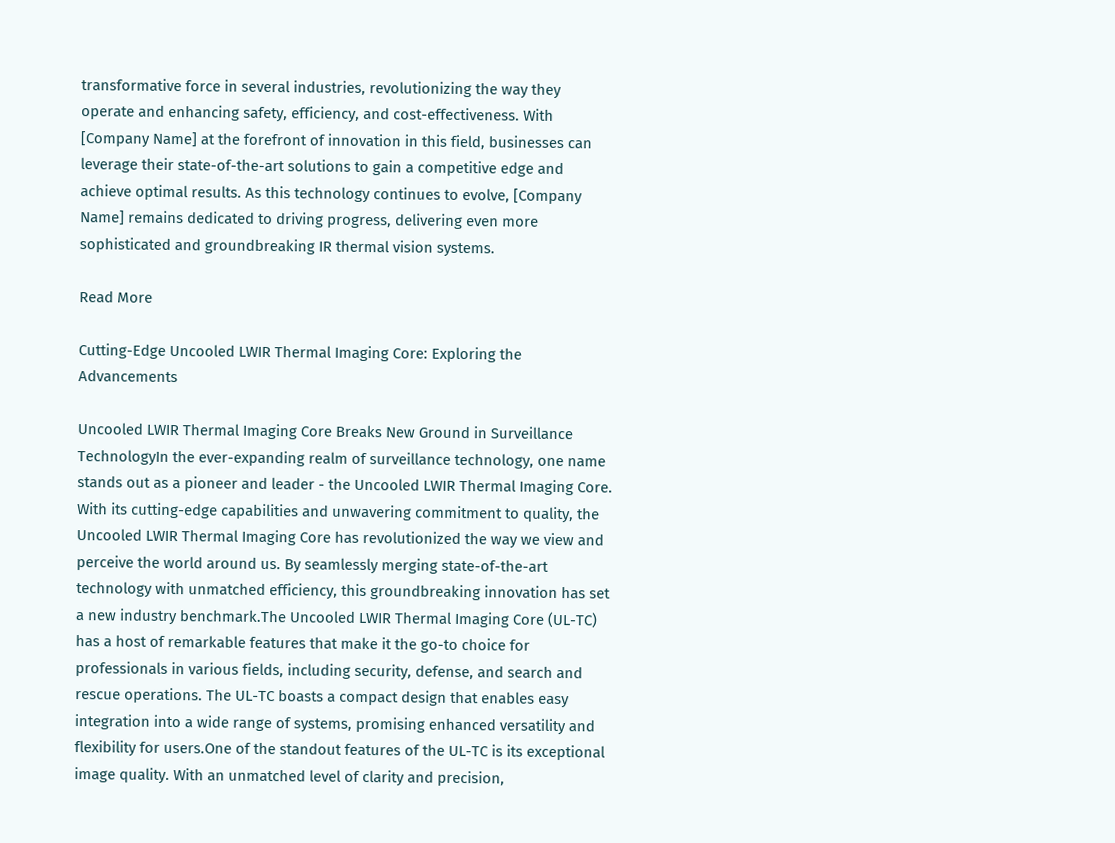transformative force in several industries, revolutionizing the way they operate and enhancing safety, efficiency, and cost-effectiveness. With [Company Name] at the forefront of innovation in this field, businesses can leverage their state-of-the-art solutions to gain a competitive edge and achieve optimal results. As this technology continues to evolve, [Company Name] remains dedicated to driving progress, delivering even more sophisticated and groundbreaking IR thermal vision systems.

Read More

Cutting-Edge Uncooled LWIR Thermal Imaging Core: Exploring the Advancements

Uncooled LWIR Thermal Imaging Core Breaks New Ground in Surveillance TechnologyIn the ever-expanding realm of surveillance technology, one name stands out as a pioneer and leader - the Uncooled LWIR Thermal Imaging Core. With its cutting-edge capabilities and unwavering commitment to quality, the Uncooled LWIR Thermal Imaging Core has revolutionized the way we view and perceive the world around us. By seamlessly merging state-of-the-art technology with unmatched efficiency, this groundbreaking innovation has set a new industry benchmark.The Uncooled LWIR Thermal Imaging Core (UL-TC) has a host of remarkable features that make it the go-to choice for professionals in various fields, including security, defense, and search and rescue operations. The UL-TC boasts a compact design that enables easy integration into a wide range of systems, promising enhanced versatility and flexibility for users.One of the standout features of the UL-TC is its exceptional image quality. With an unmatched level of clarity and precision,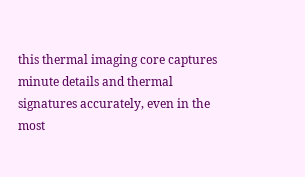this thermal imaging core captures minute details and thermal signatures accurately, even in the most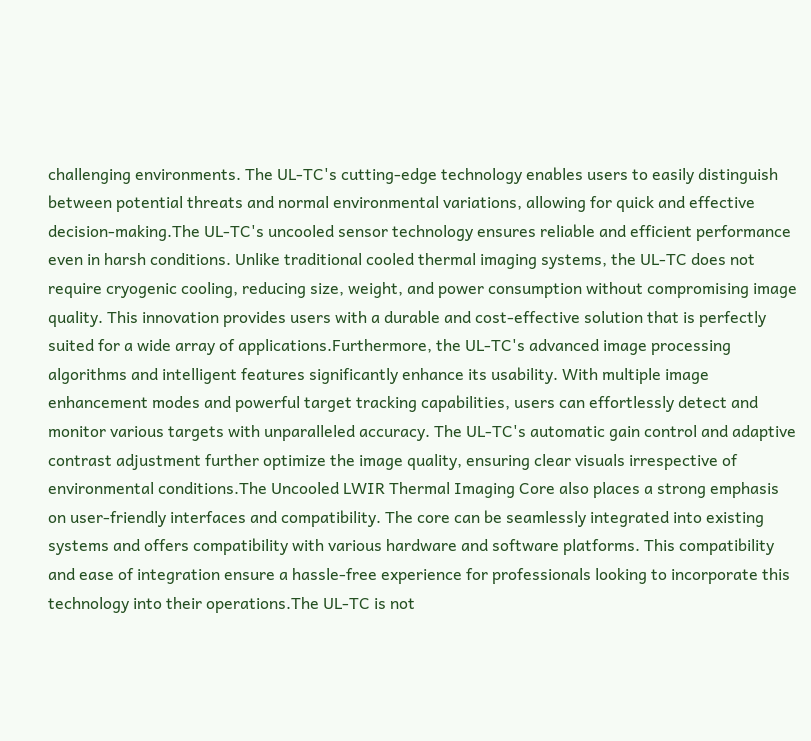challenging environments. The UL-TC's cutting-edge technology enables users to easily distinguish between potential threats and normal environmental variations, allowing for quick and effective decision-making.The UL-TC's uncooled sensor technology ensures reliable and efficient performance even in harsh conditions. Unlike traditional cooled thermal imaging systems, the UL-TC does not require cryogenic cooling, reducing size, weight, and power consumption without compromising image quality. This innovation provides users with a durable and cost-effective solution that is perfectly suited for a wide array of applications.Furthermore, the UL-TC's advanced image processing algorithms and intelligent features significantly enhance its usability. With multiple image enhancement modes and powerful target tracking capabilities, users can effortlessly detect and monitor various targets with unparalleled accuracy. The UL-TC's automatic gain control and adaptive contrast adjustment further optimize the image quality, ensuring clear visuals irrespective of environmental conditions.The Uncooled LWIR Thermal Imaging Core also places a strong emphasis on user-friendly interfaces and compatibility. The core can be seamlessly integrated into existing systems and offers compatibility with various hardware and software platforms. This compatibility and ease of integration ensure a hassle-free experience for professionals looking to incorporate this technology into their operations.The UL-TC is not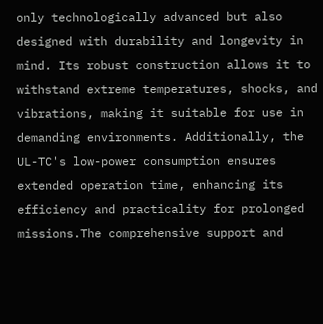only technologically advanced but also designed with durability and longevity in mind. Its robust construction allows it to withstand extreme temperatures, shocks, and vibrations, making it suitable for use in demanding environments. Additionally, the UL-TC's low-power consumption ensures extended operation time, enhancing its efficiency and practicality for prolonged missions.The comprehensive support and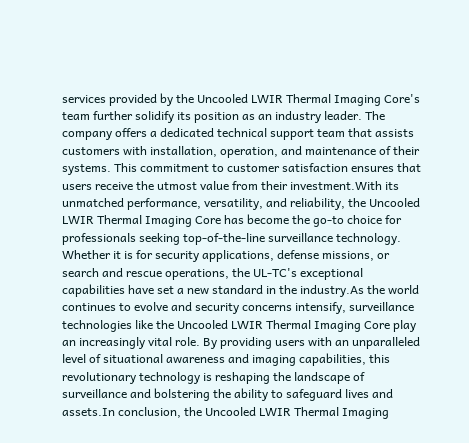services provided by the Uncooled LWIR Thermal Imaging Core's team further solidify its position as an industry leader. The company offers a dedicated technical support team that assists customers with installation, operation, and maintenance of their systems. This commitment to customer satisfaction ensures that users receive the utmost value from their investment.With its unmatched performance, versatility, and reliability, the Uncooled LWIR Thermal Imaging Core has become the go-to choice for professionals seeking top-of-the-line surveillance technology. Whether it is for security applications, defense missions, or search and rescue operations, the UL-TC's exceptional capabilities have set a new standard in the industry.As the world continues to evolve and security concerns intensify, surveillance technologies like the Uncooled LWIR Thermal Imaging Core play an increasingly vital role. By providing users with an unparalleled level of situational awareness and imaging capabilities, this revolutionary technology is reshaping the landscape of surveillance and bolstering the ability to safeguard lives and assets.In conclusion, the Uncooled LWIR Thermal Imaging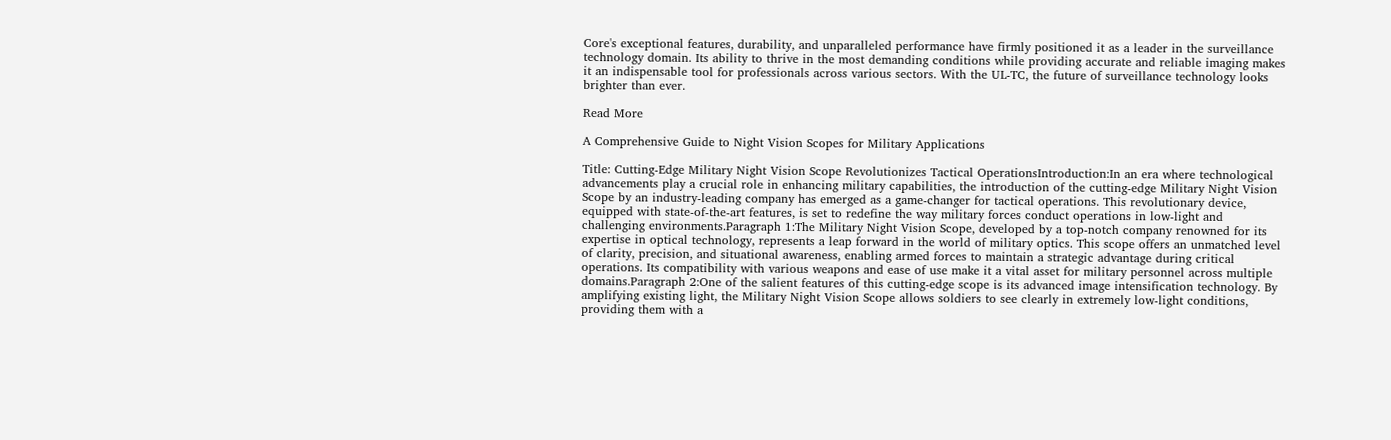Core's exceptional features, durability, and unparalleled performance have firmly positioned it as a leader in the surveillance technology domain. Its ability to thrive in the most demanding conditions while providing accurate and reliable imaging makes it an indispensable tool for professionals across various sectors. With the UL-TC, the future of surveillance technology looks brighter than ever.

Read More

A Comprehensive Guide to Night Vision Scopes for Military Applications

Title: Cutting-Edge Military Night Vision Scope Revolutionizes Tactical OperationsIntroduction:In an era where technological advancements play a crucial role in enhancing military capabilities, the introduction of the cutting-edge Military Night Vision Scope by an industry-leading company has emerged as a game-changer for tactical operations. This revolutionary device, equipped with state-of-the-art features, is set to redefine the way military forces conduct operations in low-light and challenging environments.Paragraph 1:The Military Night Vision Scope, developed by a top-notch company renowned for its expertise in optical technology, represents a leap forward in the world of military optics. This scope offers an unmatched level of clarity, precision, and situational awareness, enabling armed forces to maintain a strategic advantage during critical operations. Its compatibility with various weapons and ease of use make it a vital asset for military personnel across multiple domains.Paragraph 2:One of the salient features of this cutting-edge scope is its advanced image intensification technology. By amplifying existing light, the Military Night Vision Scope allows soldiers to see clearly in extremely low-light conditions, providing them with a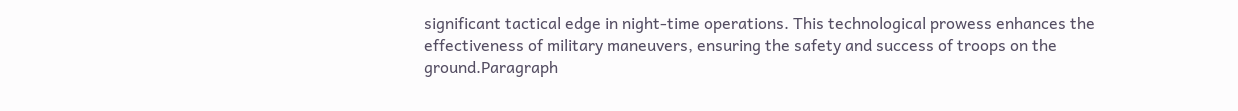significant tactical edge in night-time operations. This technological prowess enhances the effectiveness of military maneuvers, ensuring the safety and success of troops on the ground.Paragraph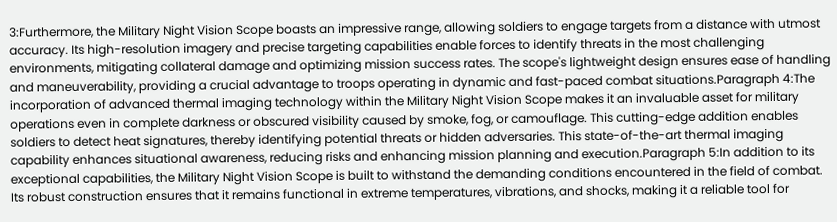3:Furthermore, the Military Night Vision Scope boasts an impressive range, allowing soldiers to engage targets from a distance with utmost accuracy. Its high-resolution imagery and precise targeting capabilities enable forces to identify threats in the most challenging environments, mitigating collateral damage and optimizing mission success rates. The scope's lightweight design ensures ease of handling and maneuverability, providing a crucial advantage to troops operating in dynamic and fast-paced combat situations.Paragraph 4:The incorporation of advanced thermal imaging technology within the Military Night Vision Scope makes it an invaluable asset for military operations even in complete darkness or obscured visibility caused by smoke, fog, or camouflage. This cutting-edge addition enables soldiers to detect heat signatures, thereby identifying potential threats or hidden adversaries. This state-of-the-art thermal imaging capability enhances situational awareness, reducing risks and enhancing mission planning and execution.Paragraph 5:In addition to its exceptional capabilities, the Military Night Vision Scope is built to withstand the demanding conditions encountered in the field of combat. Its robust construction ensures that it remains functional in extreme temperatures, vibrations, and shocks, making it a reliable tool for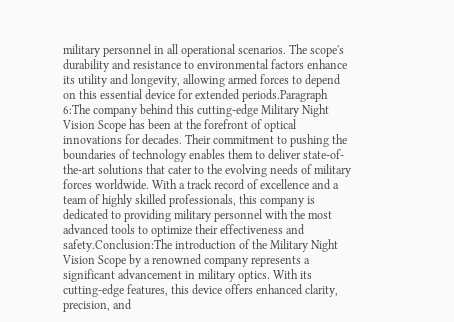military personnel in all operational scenarios. The scope's durability and resistance to environmental factors enhance its utility and longevity, allowing armed forces to depend on this essential device for extended periods.Paragraph 6:The company behind this cutting-edge Military Night Vision Scope has been at the forefront of optical innovations for decades. Their commitment to pushing the boundaries of technology enables them to deliver state-of-the-art solutions that cater to the evolving needs of military forces worldwide. With a track record of excellence and a team of highly skilled professionals, this company is dedicated to providing military personnel with the most advanced tools to optimize their effectiveness and safety.Conclusion:The introduction of the Military Night Vision Scope by a renowned company represents a significant advancement in military optics. With its cutting-edge features, this device offers enhanced clarity, precision, and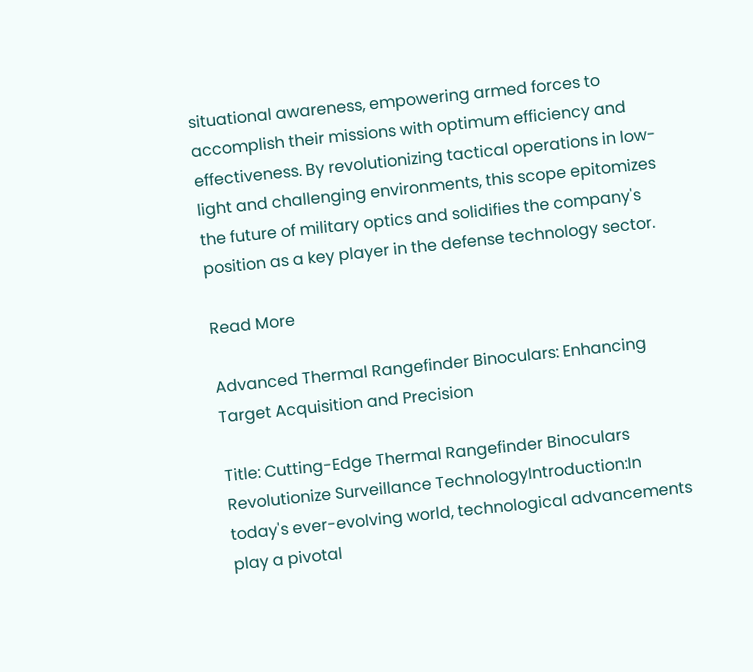situational awareness, empowering armed forces to accomplish their missions with optimum efficiency and effectiveness. By revolutionizing tactical operations in low-light and challenging environments, this scope epitomizes the future of military optics and solidifies the company's position as a key player in the defense technology sector.

Read More

Advanced Thermal Rangefinder Binoculars: Enhancing Target Acquisition and Precision

Title: Cutting-Edge Thermal Rangefinder Binoculars Revolutionize Surveillance TechnologyIntroduction:In today's ever-evolving world, technological advancements play a pivotal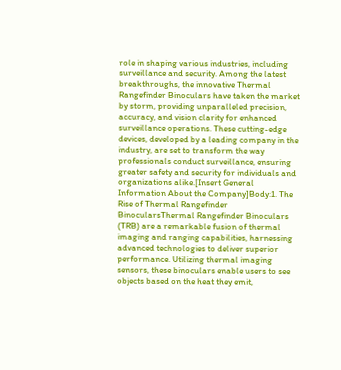role in shaping various industries, including surveillance and security. Among the latest breakthroughs, the innovative Thermal Rangefinder Binoculars have taken the market by storm, providing unparalleled precision, accuracy, and vision clarity for enhanced surveillance operations. These cutting-edge devices, developed by a leading company in the industry, are set to transform the way professionals conduct surveillance, ensuring greater safety and security for individuals and organizations alike.[Insert General Information About the Company]Body:1. The Rise of Thermal Rangefinder BinocularsThermal Rangefinder Binoculars (TRB) are a remarkable fusion of thermal imaging and ranging capabilities, harnessing advanced technologies to deliver superior performance. Utilizing thermal imaging sensors, these binoculars enable users to see objects based on the heat they emit,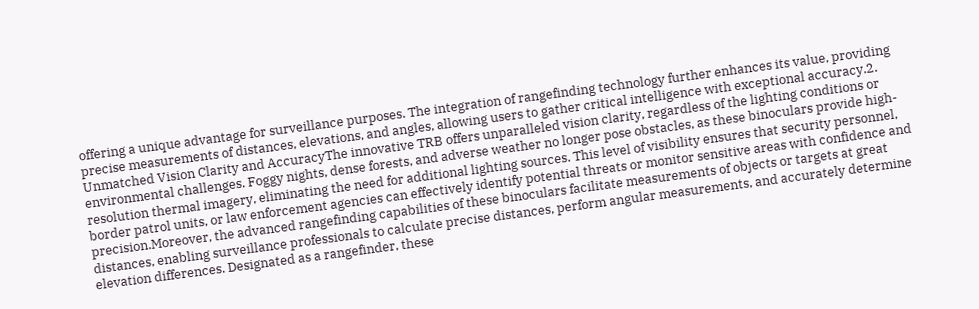offering a unique advantage for surveillance purposes. The integration of rangefinding technology further enhances its value, providing precise measurements of distances, elevations, and angles, allowing users to gather critical intelligence with exceptional accuracy.2. Unmatched Vision Clarity and AccuracyThe innovative TRB offers unparalleled vision clarity, regardless of the lighting conditions or environmental challenges. Foggy nights, dense forests, and adverse weather no longer pose obstacles, as these binoculars provide high-resolution thermal imagery, eliminating the need for additional lighting sources. This level of visibility ensures that security personnel, border patrol units, or law enforcement agencies can effectively identify potential threats or monitor sensitive areas with confidence and precision.Moreover, the advanced rangefinding capabilities of these binoculars facilitate measurements of objects or targets at great distances, enabling surveillance professionals to calculate precise distances, perform angular measurements, and accurately determine elevation differences. Designated as a rangefinder, these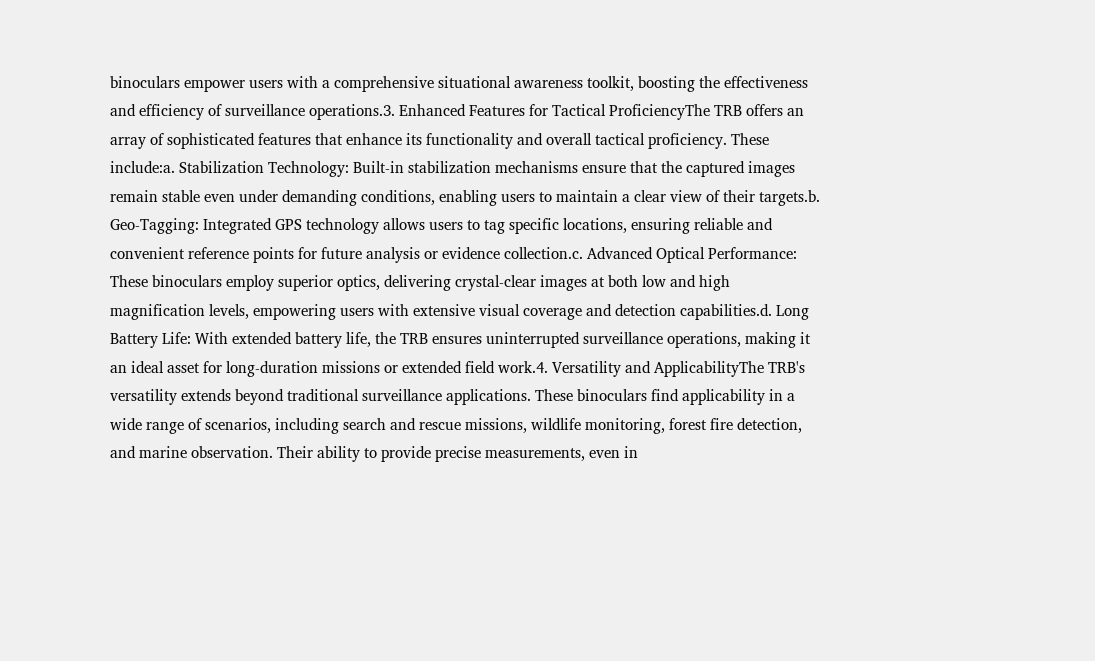binoculars empower users with a comprehensive situational awareness toolkit, boosting the effectiveness and efficiency of surveillance operations.3. Enhanced Features for Tactical ProficiencyThe TRB offers an array of sophisticated features that enhance its functionality and overall tactical proficiency. These include:a. Stabilization Technology: Built-in stabilization mechanisms ensure that the captured images remain stable even under demanding conditions, enabling users to maintain a clear view of their targets.b. Geo-Tagging: Integrated GPS technology allows users to tag specific locations, ensuring reliable and convenient reference points for future analysis or evidence collection.c. Advanced Optical Performance: These binoculars employ superior optics, delivering crystal-clear images at both low and high magnification levels, empowering users with extensive visual coverage and detection capabilities.d. Long Battery Life: With extended battery life, the TRB ensures uninterrupted surveillance operations, making it an ideal asset for long-duration missions or extended field work.4. Versatility and ApplicabilityThe TRB's versatility extends beyond traditional surveillance applications. These binoculars find applicability in a wide range of scenarios, including search and rescue missions, wildlife monitoring, forest fire detection, and marine observation. Their ability to provide precise measurements, even in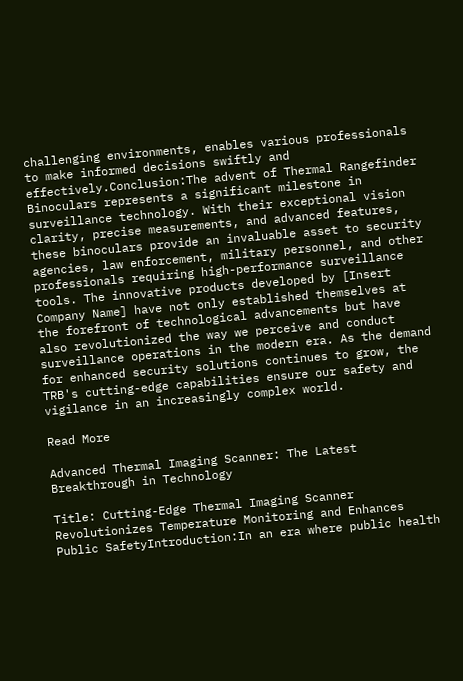challenging environments, enables various professionals to make informed decisions swiftly and effectively.Conclusion:The advent of Thermal Rangefinder Binoculars represents a significant milestone in surveillance technology. With their exceptional vision clarity, precise measurements, and advanced features, these binoculars provide an invaluable asset to security agencies, law enforcement, military personnel, and other professionals requiring high-performance surveillance tools. The innovative products developed by [Insert Company Name] have not only established themselves at the forefront of technological advancements but have also revolutionized the way we perceive and conduct surveillance operations in the modern era. As the demand for enhanced security solutions continues to grow, the TRB's cutting-edge capabilities ensure our safety and vigilance in an increasingly complex world.

Read More

Advanced Thermal Imaging Scanner: The Latest Breakthrough in Technology

Title: Cutting-Edge Thermal Imaging Scanner Revolutionizes Temperature Monitoring and Enhances Public SafetyIntroduction:In an era where public health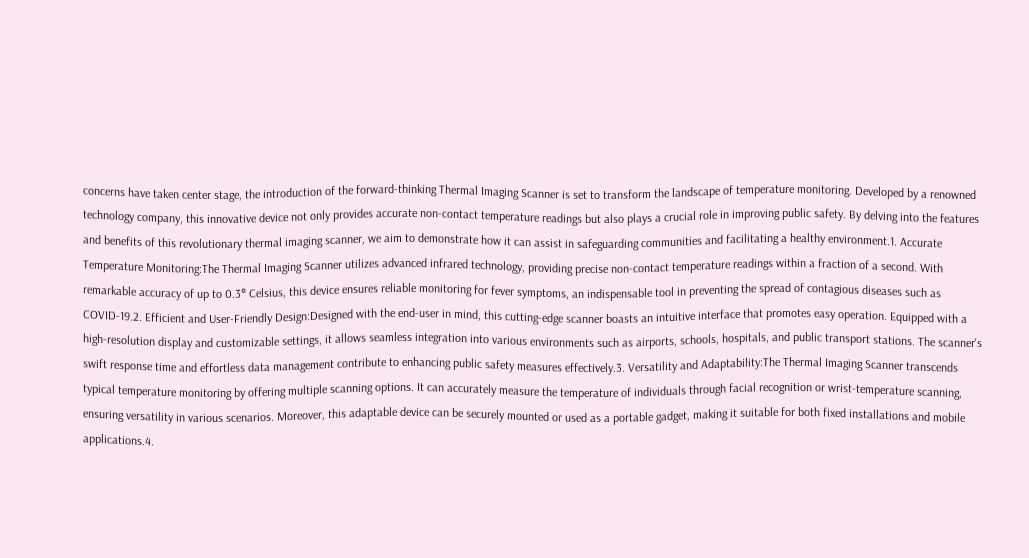concerns have taken center stage, the introduction of the forward-thinking Thermal Imaging Scanner is set to transform the landscape of temperature monitoring. Developed by a renowned technology company, this innovative device not only provides accurate non-contact temperature readings but also plays a crucial role in improving public safety. By delving into the features and benefits of this revolutionary thermal imaging scanner, we aim to demonstrate how it can assist in safeguarding communities and facilitating a healthy environment.1. Accurate Temperature Monitoring:The Thermal Imaging Scanner utilizes advanced infrared technology, providing precise non-contact temperature readings within a fraction of a second. With remarkable accuracy of up to 0.3° Celsius, this device ensures reliable monitoring for fever symptoms, an indispensable tool in preventing the spread of contagious diseases such as COVID-19.2. Efficient and User-Friendly Design:Designed with the end-user in mind, this cutting-edge scanner boasts an intuitive interface that promotes easy operation. Equipped with a high-resolution display and customizable settings, it allows seamless integration into various environments such as airports, schools, hospitals, and public transport stations. The scanner's swift response time and effortless data management contribute to enhancing public safety measures effectively.3. Versatility and Adaptability:The Thermal Imaging Scanner transcends typical temperature monitoring by offering multiple scanning options. It can accurately measure the temperature of individuals through facial recognition or wrist-temperature scanning, ensuring versatility in various scenarios. Moreover, this adaptable device can be securely mounted or used as a portable gadget, making it suitable for both fixed installations and mobile applications.4.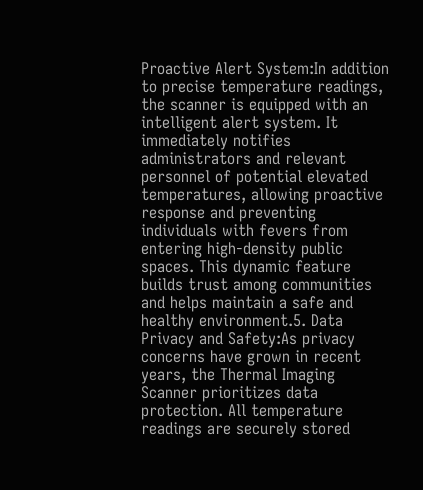Proactive Alert System:In addition to precise temperature readings, the scanner is equipped with an intelligent alert system. It immediately notifies administrators and relevant personnel of potential elevated temperatures, allowing proactive response and preventing individuals with fevers from entering high-density public spaces. This dynamic feature builds trust among communities and helps maintain a safe and healthy environment.5. Data Privacy and Safety:As privacy concerns have grown in recent years, the Thermal Imaging Scanner prioritizes data protection. All temperature readings are securely stored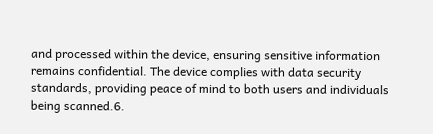and processed within the device, ensuring sensitive information remains confidential. The device complies with data security standards, providing peace of mind to both users and individuals being scanned.6.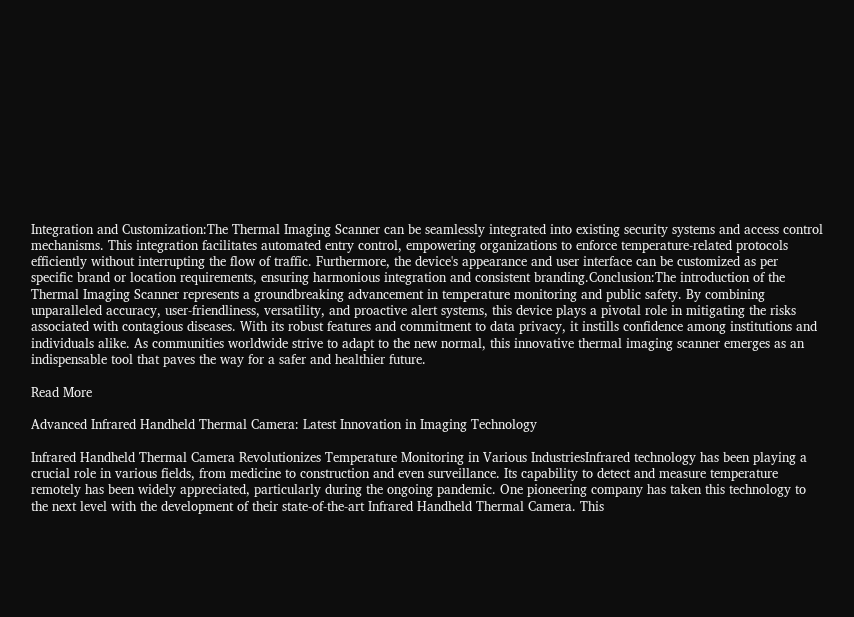Integration and Customization:The Thermal Imaging Scanner can be seamlessly integrated into existing security systems and access control mechanisms. This integration facilitates automated entry control, empowering organizations to enforce temperature-related protocols efficiently without interrupting the flow of traffic. Furthermore, the device's appearance and user interface can be customized as per specific brand or location requirements, ensuring harmonious integration and consistent branding.Conclusion:The introduction of the Thermal Imaging Scanner represents a groundbreaking advancement in temperature monitoring and public safety. By combining unparalleled accuracy, user-friendliness, versatility, and proactive alert systems, this device plays a pivotal role in mitigating the risks associated with contagious diseases. With its robust features and commitment to data privacy, it instills confidence among institutions and individuals alike. As communities worldwide strive to adapt to the new normal, this innovative thermal imaging scanner emerges as an indispensable tool that paves the way for a safer and healthier future.

Read More

Advanced Infrared Handheld Thermal Camera: Latest Innovation in Imaging Technology

Infrared Handheld Thermal Camera Revolutionizes Temperature Monitoring in Various IndustriesInfrared technology has been playing a crucial role in various fields, from medicine to construction and even surveillance. Its capability to detect and measure temperature remotely has been widely appreciated, particularly during the ongoing pandemic. One pioneering company has taken this technology to the next level with the development of their state-of-the-art Infrared Handheld Thermal Camera. This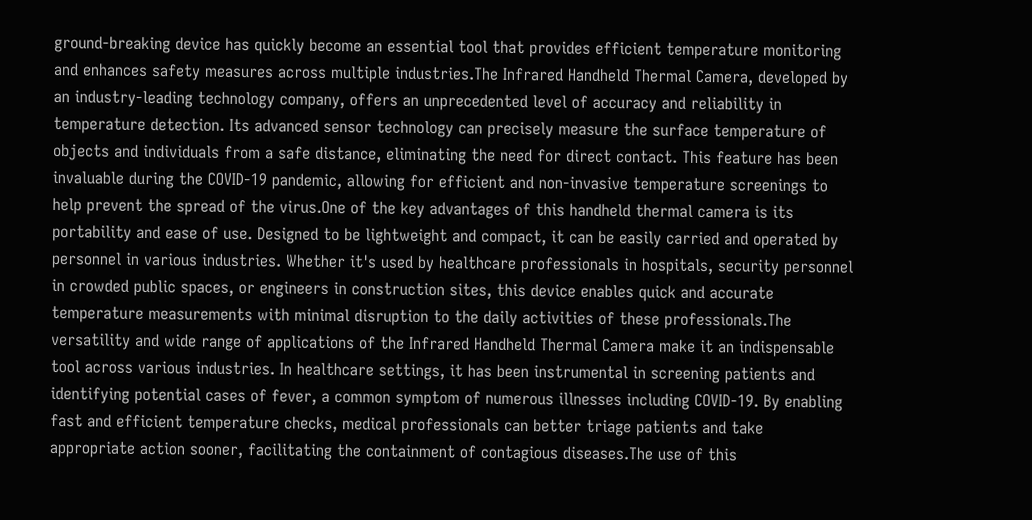ground-breaking device has quickly become an essential tool that provides efficient temperature monitoring and enhances safety measures across multiple industries.The Infrared Handheld Thermal Camera, developed by an industry-leading technology company, offers an unprecedented level of accuracy and reliability in temperature detection. Its advanced sensor technology can precisely measure the surface temperature of objects and individuals from a safe distance, eliminating the need for direct contact. This feature has been invaluable during the COVID-19 pandemic, allowing for efficient and non-invasive temperature screenings to help prevent the spread of the virus.One of the key advantages of this handheld thermal camera is its portability and ease of use. Designed to be lightweight and compact, it can be easily carried and operated by personnel in various industries. Whether it's used by healthcare professionals in hospitals, security personnel in crowded public spaces, or engineers in construction sites, this device enables quick and accurate temperature measurements with minimal disruption to the daily activities of these professionals.The versatility and wide range of applications of the Infrared Handheld Thermal Camera make it an indispensable tool across various industries. In healthcare settings, it has been instrumental in screening patients and identifying potential cases of fever, a common symptom of numerous illnesses including COVID-19. By enabling fast and efficient temperature checks, medical professionals can better triage patients and take appropriate action sooner, facilitating the containment of contagious diseases.The use of this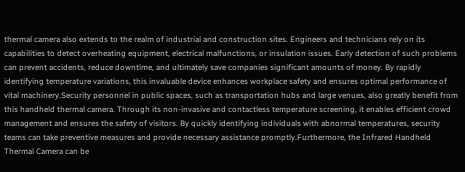thermal camera also extends to the realm of industrial and construction sites. Engineers and technicians rely on its capabilities to detect overheating equipment, electrical malfunctions, or insulation issues. Early detection of such problems can prevent accidents, reduce downtime, and ultimately save companies significant amounts of money. By rapidly identifying temperature variations, this invaluable device enhances workplace safety and ensures optimal performance of vital machinery.Security personnel in public spaces, such as transportation hubs and large venues, also greatly benefit from this handheld thermal camera. Through its non-invasive and contactless temperature screening, it enables efficient crowd management and ensures the safety of visitors. By quickly identifying individuals with abnormal temperatures, security teams can take preventive measures and provide necessary assistance promptly.Furthermore, the Infrared Handheld Thermal Camera can be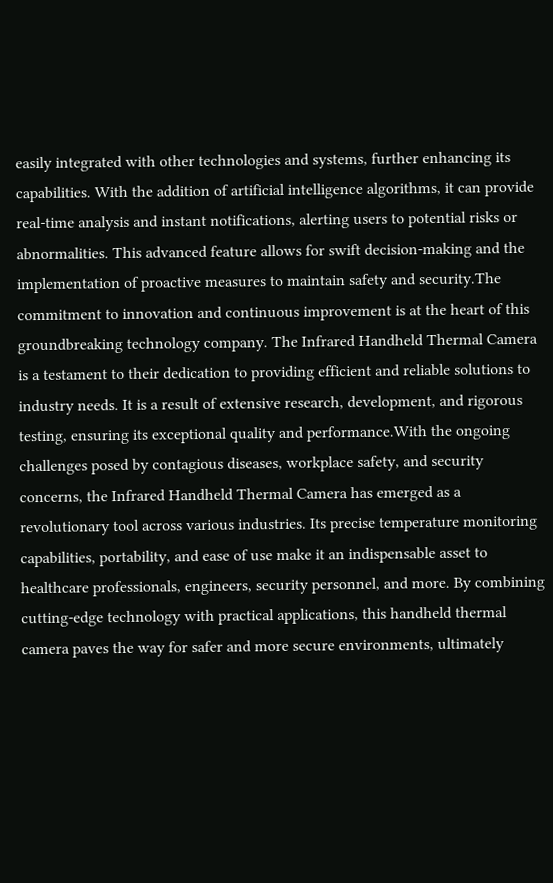easily integrated with other technologies and systems, further enhancing its capabilities. With the addition of artificial intelligence algorithms, it can provide real-time analysis and instant notifications, alerting users to potential risks or abnormalities. This advanced feature allows for swift decision-making and the implementation of proactive measures to maintain safety and security.The commitment to innovation and continuous improvement is at the heart of this groundbreaking technology company. The Infrared Handheld Thermal Camera is a testament to their dedication to providing efficient and reliable solutions to industry needs. It is a result of extensive research, development, and rigorous testing, ensuring its exceptional quality and performance.With the ongoing challenges posed by contagious diseases, workplace safety, and security concerns, the Infrared Handheld Thermal Camera has emerged as a revolutionary tool across various industries. Its precise temperature monitoring capabilities, portability, and ease of use make it an indispensable asset to healthcare professionals, engineers, security personnel, and more. By combining cutting-edge technology with practical applications, this handheld thermal camera paves the way for safer and more secure environments, ultimately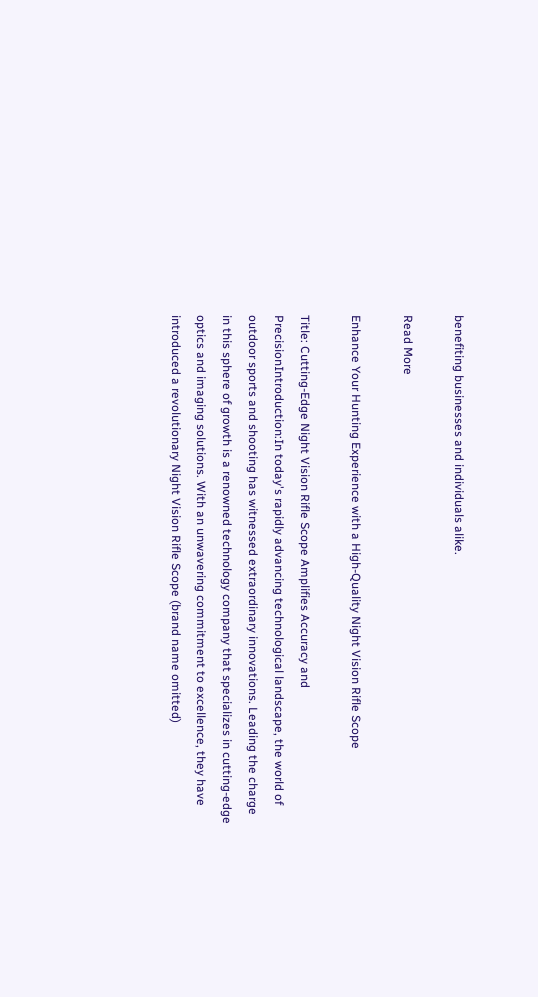benefiting businesses and individuals alike.

Read More

Enhance Your Hunting Experience with a High-Quality Night Vision Rifle Scope

Title: Cutting-Edge Night Vision Rifle Scope Amplifies Accuracy and PrecisionIntroduction:In today's rapidly advancing technological landscape, the world of outdoor sports and shooting has witnessed extraordinary innovations. Leading the charge in this sphere of growth is a renowned technology company that specializes in cutting-edge optics and imaging solutions. With an unwavering commitment to excellence, they have introduced a revolutionary Night Vision Rifle Scope (brand name omitted)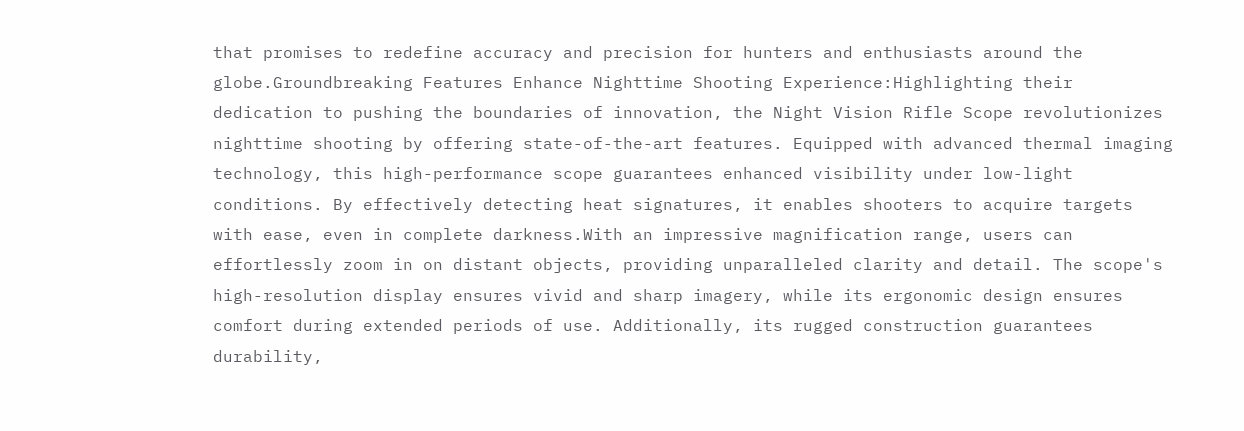that promises to redefine accuracy and precision for hunters and enthusiasts around the globe.Groundbreaking Features Enhance Nighttime Shooting Experience:Highlighting their dedication to pushing the boundaries of innovation, the Night Vision Rifle Scope revolutionizes nighttime shooting by offering state-of-the-art features. Equipped with advanced thermal imaging technology, this high-performance scope guarantees enhanced visibility under low-light conditions. By effectively detecting heat signatures, it enables shooters to acquire targets with ease, even in complete darkness.With an impressive magnification range, users can effortlessly zoom in on distant objects, providing unparalleled clarity and detail. The scope's high-resolution display ensures vivid and sharp imagery, while its ergonomic design ensures comfort during extended periods of use. Additionally, its rugged construction guarantees durability,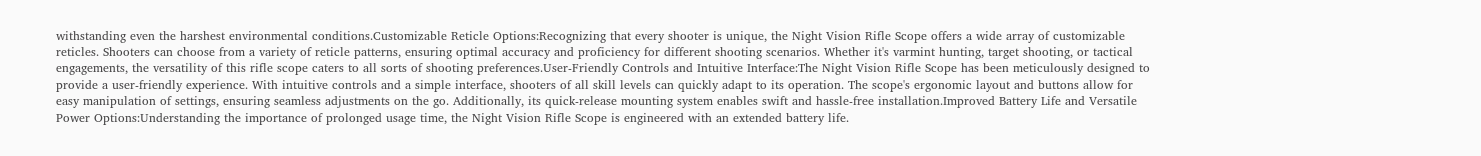withstanding even the harshest environmental conditions.Customizable Reticle Options:Recognizing that every shooter is unique, the Night Vision Rifle Scope offers a wide array of customizable reticles. Shooters can choose from a variety of reticle patterns, ensuring optimal accuracy and proficiency for different shooting scenarios. Whether it's varmint hunting, target shooting, or tactical engagements, the versatility of this rifle scope caters to all sorts of shooting preferences.User-Friendly Controls and Intuitive Interface:The Night Vision Rifle Scope has been meticulously designed to provide a user-friendly experience. With intuitive controls and a simple interface, shooters of all skill levels can quickly adapt to its operation. The scope's ergonomic layout and buttons allow for easy manipulation of settings, ensuring seamless adjustments on the go. Additionally, its quick-release mounting system enables swift and hassle-free installation.Improved Battery Life and Versatile Power Options:Understanding the importance of prolonged usage time, the Night Vision Rifle Scope is engineered with an extended battery life.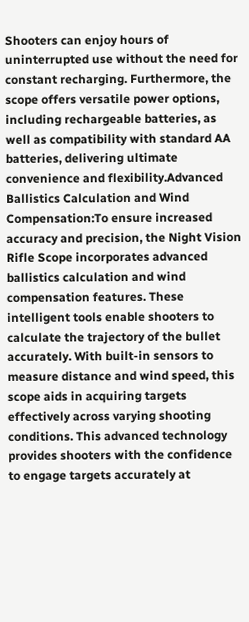Shooters can enjoy hours of uninterrupted use without the need for constant recharging. Furthermore, the scope offers versatile power options, including rechargeable batteries, as well as compatibility with standard AA batteries, delivering ultimate convenience and flexibility.Advanced Ballistics Calculation and Wind Compensation:To ensure increased accuracy and precision, the Night Vision Rifle Scope incorporates advanced ballistics calculation and wind compensation features. These intelligent tools enable shooters to calculate the trajectory of the bullet accurately. With built-in sensors to measure distance and wind speed, this scope aids in acquiring targets effectively across varying shooting conditions. This advanced technology provides shooters with the confidence to engage targets accurately at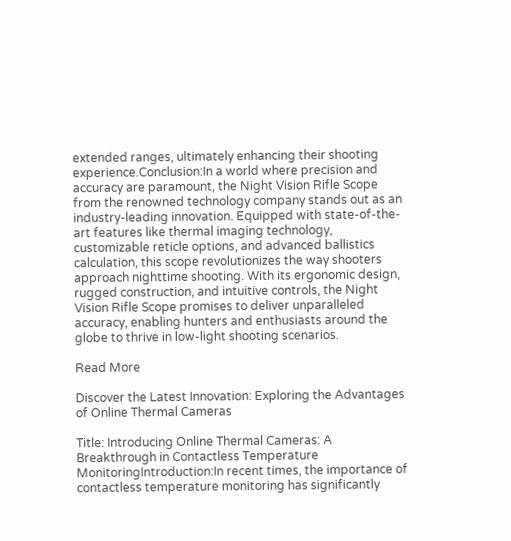extended ranges, ultimately enhancing their shooting experience.Conclusion:In a world where precision and accuracy are paramount, the Night Vision Rifle Scope from the renowned technology company stands out as an industry-leading innovation. Equipped with state-of-the-art features like thermal imaging technology, customizable reticle options, and advanced ballistics calculation, this scope revolutionizes the way shooters approach nighttime shooting. With its ergonomic design, rugged construction, and intuitive controls, the Night Vision Rifle Scope promises to deliver unparalleled accuracy, enabling hunters and enthusiasts around the globe to thrive in low-light shooting scenarios.

Read More

Discover the Latest Innovation: Exploring the Advantages of Online Thermal Cameras

Title: Introducing Online Thermal Cameras: A Breakthrough in Contactless Temperature MonitoringIntroduction:In recent times, the importance of contactless temperature monitoring has significantly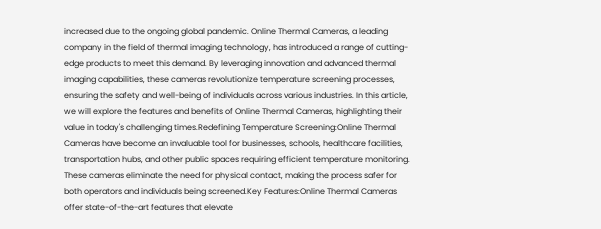increased due to the ongoing global pandemic. Online Thermal Cameras, a leading company in the field of thermal imaging technology, has introduced a range of cutting-edge products to meet this demand. By leveraging innovation and advanced thermal imaging capabilities, these cameras revolutionize temperature screening processes, ensuring the safety and well-being of individuals across various industries. In this article, we will explore the features and benefits of Online Thermal Cameras, highlighting their value in today's challenging times.Redefining Temperature Screening:Online Thermal Cameras have become an invaluable tool for businesses, schools, healthcare facilities, transportation hubs, and other public spaces requiring efficient temperature monitoring. These cameras eliminate the need for physical contact, making the process safer for both operators and individuals being screened.Key Features:Online Thermal Cameras offer state-of-the-art features that elevate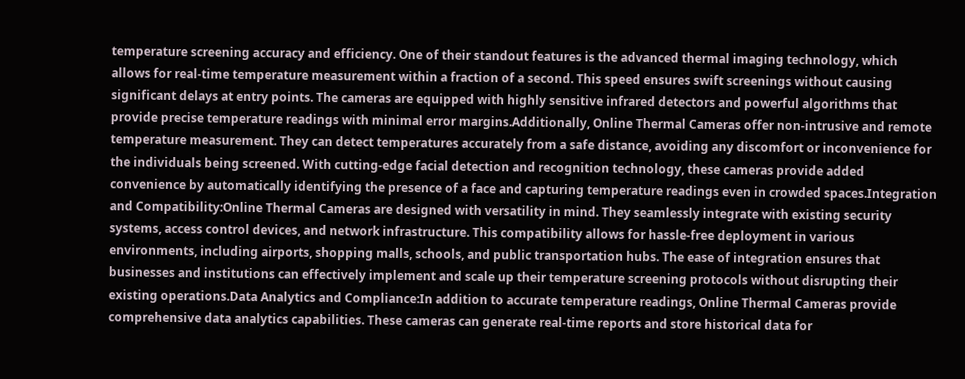temperature screening accuracy and efficiency. One of their standout features is the advanced thermal imaging technology, which allows for real-time temperature measurement within a fraction of a second. This speed ensures swift screenings without causing significant delays at entry points. The cameras are equipped with highly sensitive infrared detectors and powerful algorithms that provide precise temperature readings with minimal error margins.Additionally, Online Thermal Cameras offer non-intrusive and remote temperature measurement. They can detect temperatures accurately from a safe distance, avoiding any discomfort or inconvenience for the individuals being screened. With cutting-edge facial detection and recognition technology, these cameras provide added convenience by automatically identifying the presence of a face and capturing temperature readings even in crowded spaces.Integration and Compatibility:Online Thermal Cameras are designed with versatility in mind. They seamlessly integrate with existing security systems, access control devices, and network infrastructure. This compatibility allows for hassle-free deployment in various environments, including airports, shopping malls, schools, and public transportation hubs. The ease of integration ensures that businesses and institutions can effectively implement and scale up their temperature screening protocols without disrupting their existing operations.Data Analytics and Compliance:In addition to accurate temperature readings, Online Thermal Cameras provide comprehensive data analytics capabilities. These cameras can generate real-time reports and store historical data for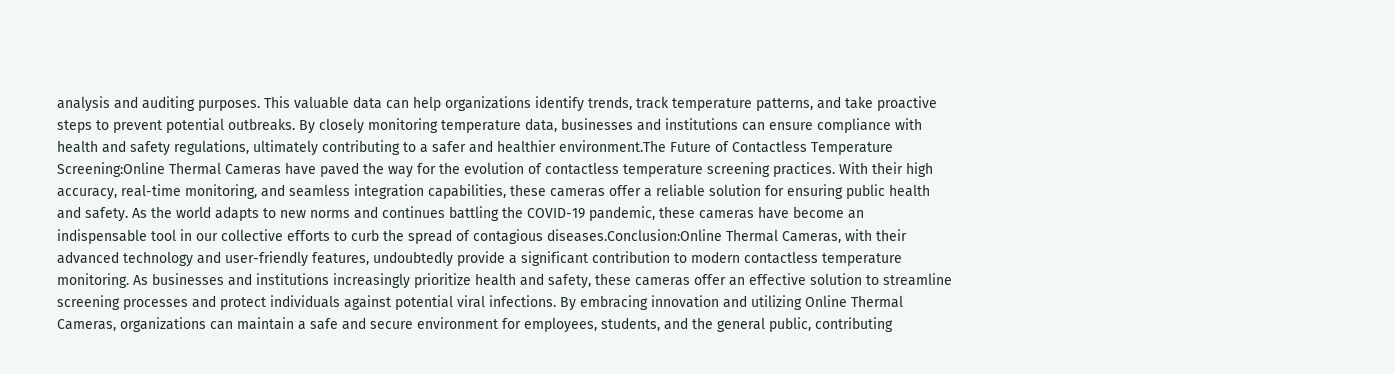analysis and auditing purposes. This valuable data can help organizations identify trends, track temperature patterns, and take proactive steps to prevent potential outbreaks. By closely monitoring temperature data, businesses and institutions can ensure compliance with health and safety regulations, ultimately contributing to a safer and healthier environment.The Future of Contactless Temperature Screening:Online Thermal Cameras have paved the way for the evolution of contactless temperature screening practices. With their high accuracy, real-time monitoring, and seamless integration capabilities, these cameras offer a reliable solution for ensuring public health and safety. As the world adapts to new norms and continues battling the COVID-19 pandemic, these cameras have become an indispensable tool in our collective efforts to curb the spread of contagious diseases.Conclusion:Online Thermal Cameras, with their advanced technology and user-friendly features, undoubtedly provide a significant contribution to modern contactless temperature monitoring. As businesses and institutions increasingly prioritize health and safety, these cameras offer an effective solution to streamline screening processes and protect individuals against potential viral infections. By embracing innovation and utilizing Online Thermal Cameras, organizations can maintain a safe and secure environment for employees, students, and the general public, contributing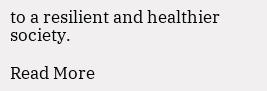to a resilient and healthier society.

Read More